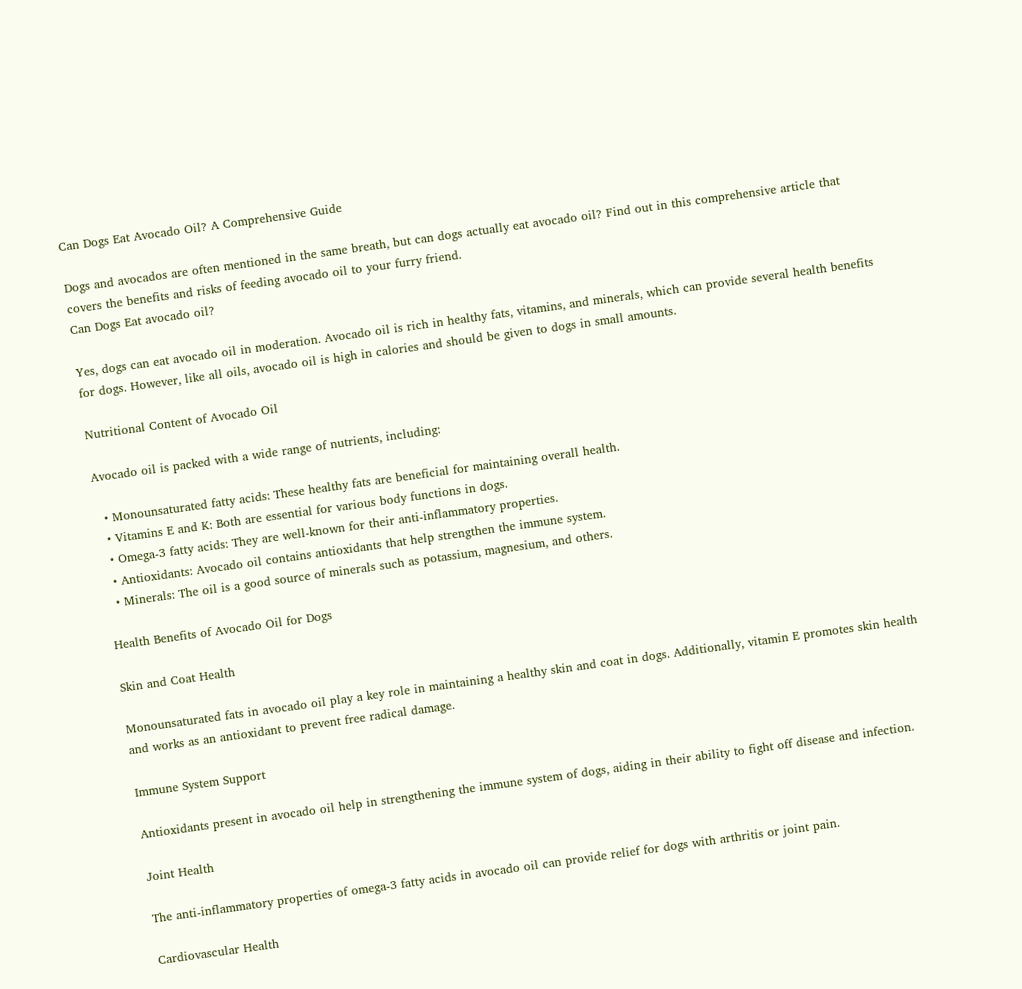Can Dogs Eat Avocado Oil? A Comprehensive Guide

Dogs and avocados are often mentioned in the same breath, but can dogs actually eat avocado oil? Find out in this comprehensive article that covers the benefits and risks of feeding avocado oil to your furry friend.
Can Dogs Eat avocado oil?

Yes, dogs can eat avocado oil in moderation. Avocado oil is rich in healthy fats, vitamins, and minerals, which can provide several health benefits for dogs. However, like all oils, avocado oil is high in calories and should be given to dogs in small amounts.

Nutritional Content of Avocado Oil

Avocado oil is packed with a wide range of nutrients, including:

  • Monounsaturated fatty acids: These healthy fats are beneficial for maintaining overall health.
  • Vitamins E and K: Both are essential for various body functions in dogs.
  • Omega-3 fatty acids: They are well-known for their anti-inflammatory properties.
  • Antioxidants: Avocado oil contains antioxidants that help strengthen the immune system.
  • Minerals: The oil is a good source of minerals such as potassium, magnesium, and others.

Health Benefits of Avocado Oil for Dogs

Skin and Coat Health

Monounsaturated fats in avocado oil play a key role in maintaining a healthy skin and coat in dogs. Additionally, vitamin E promotes skin health and works as an antioxidant to prevent free radical damage.

Immune System Support

Antioxidants present in avocado oil help in strengthening the immune system of dogs, aiding in their ability to fight off disease and infection.

Joint Health

The anti-inflammatory properties of omega-3 fatty acids in avocado oil can provide relief for dogs with arthritis or joint pain.

Cardiovascular Health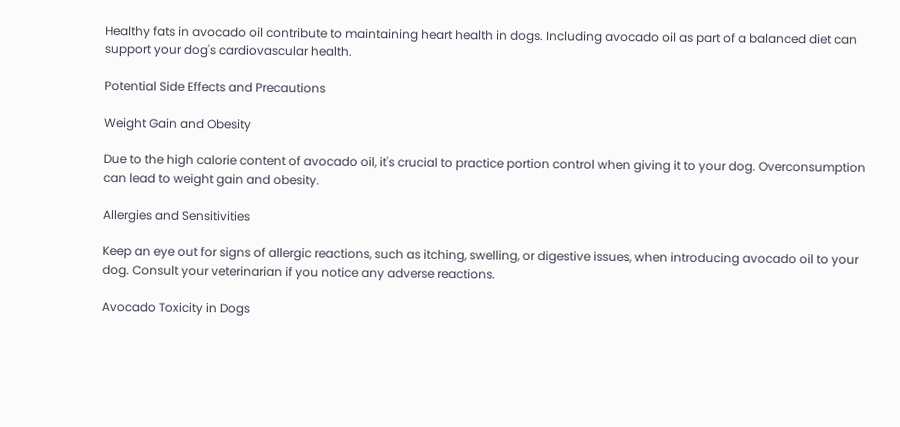Healthy fats in avocado oil contribute to maintaining heart health in dogs. Including avocado oil as part of a balanced diet can support your dog's cardiovascular health.

Potential Side Effects and Precautions

Weight Gain and Obesity

Due to the high calorie content of avocado oil, it's crucial to practice portion control when giving it to your dog. Overconsumption can lead to weight gain and obesity.

Allergies and Sensitivities

Keep an eye out for signs of allergic reactions, such as itching, swelling, or digestive issues, when introducing avocado oil to your dog. Consult your veterinarian if you notice any adverse reactions.

Avocado Toxicity in Dogs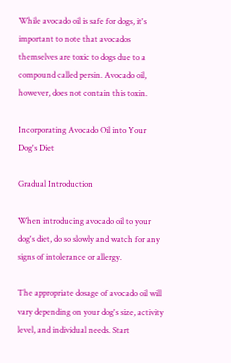While avocado oil is safe for dogs, it's important to note that avocados themselves are toxic to dogs due to a compound called persin. Avocado oil, however, does not contain this toxin.

Incorporating Avocado Oil into Your Dog's Diet

Gradual Introduction

When introducing avocado oil to your dog's diet, do so slowly and watch for any signs of intolerance or allergy.

The appropriate dosage of avocado oil will vary depending on your dog's size, activity level, and individual needs. Start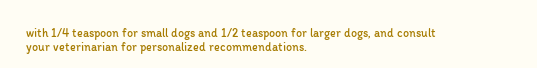with 1/4 teaspoon for small dogs and 1/2 teaspoon for larger dogs, and consult your veterinarian for personalized recommendations.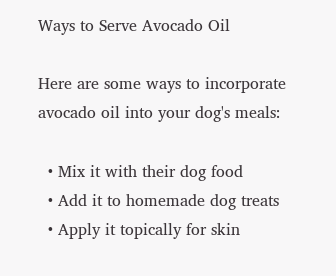Ways to Serve Avocado Oil

Here are some ways to incorporate avocado oil into your dog's meals:

  • Mix it with their dog food
  • Add it to homemade dog treats
  • Apply it topically for skin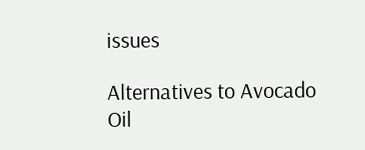issues

Alternatives to Avocado Oil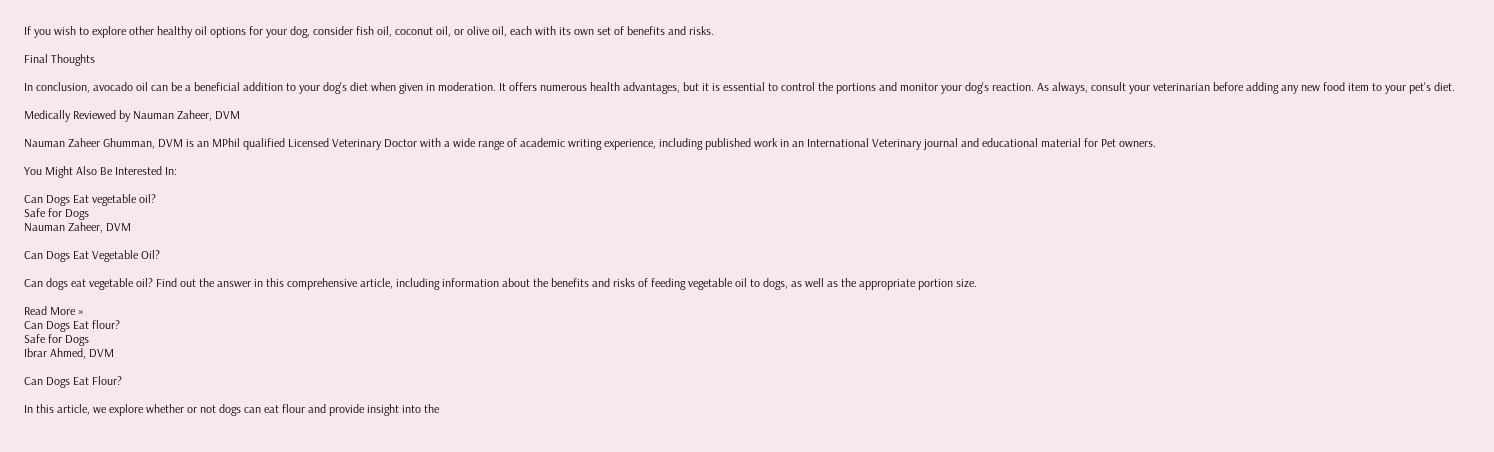If you wish to explore other healthy oil options for your dog, consider fish oil, coconut oil, or olive oil, each with its own set of benefits and risks.

Final Thoughts

In conclusion, avocado oil can be a beneficial addition to your dog's diet when given in moderation. It offers numerous health advantages, but it is essential to control the portions and monitor your dog's reaction. As always, consult your veterinarian before adding any new food item to your pet's diet.

Medically Reviewed by Nauman Zaheer, DVM

Nauman Zaheer Ghumman, DVM is an MPhil qualified Licensed Veterinary Doctor with a wide range of academic writing experience, including published work in an International Veterinary journal and educational material for Pet owners.

You Might Also Be Interested In:

Can Dogs Eat vegetable oil?
Safe for Dogs
Nauman Zaheer, DVM

Can Dogs Eat Vegetable Oil?

Can dogs eat vegetable oil? Find out the answer in this comprehensive article, including information about the benefits and risks of feeding vegetable oil to dogs, as well as the appropriate portion size.

Read More »
Can Dogs Eat flour?
Safe for Dogs
Ibrar Ahmed, DVM

Can Dogs Eat Flour?

In this article, we explore whether or not dogs can eat flour and provide insight into the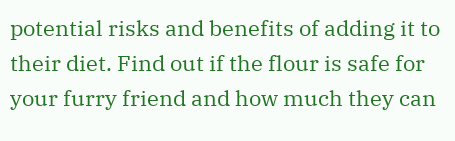potential risks and benefits of adding it to their diet. Find out if the flour is safe for your furry friend and how much they can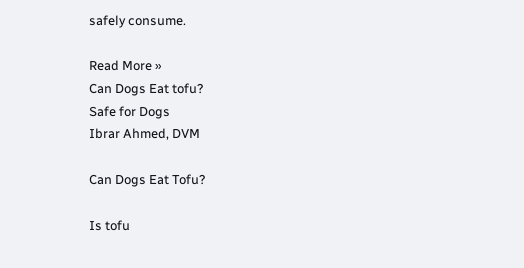safely consume.

Read More »
Can Dogs Eat tofu?
Safe for Dogs
Ibrar Ahmed, DVM

Can Dogs Eat Tofu?

Is tofu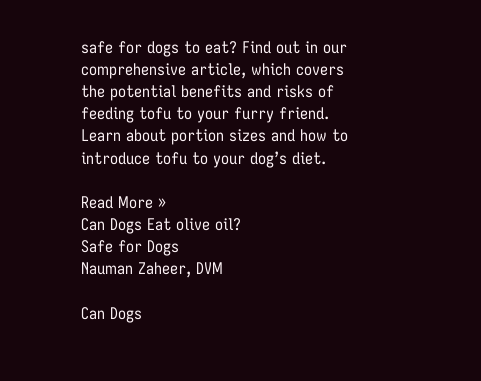safe for dogs to eat? Find out in our comprehensive article, which covers the potential benefits and risks of feeding tofu to your furry friend. Learn about portion sizes and how to introduce tofu to your dog’s diet.

Read More »
Can Dogs Eat olive oil?
Safe for Dogs
Nauman Zaheer, DVM

Can Dogs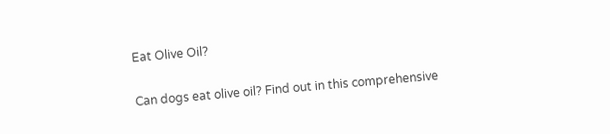Eat Olive Oil?

Can dogs eat olive oil? Find out in this comprehensive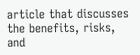article that discusses the benefits, risks, and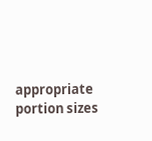appropriate portion sizes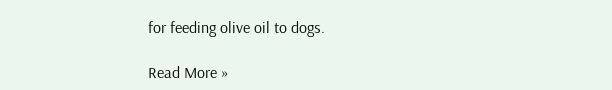for feeding olive oil to dogs.

Read More »